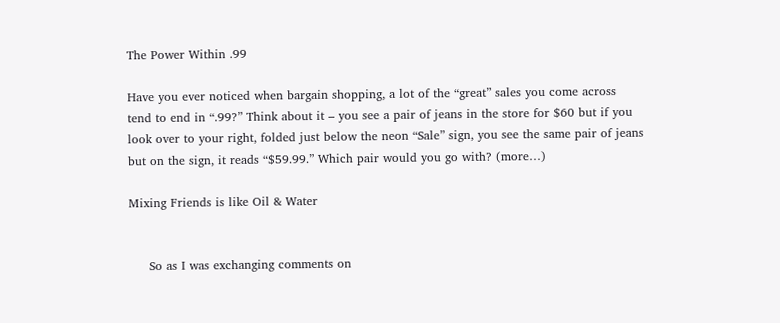The Power Within .99

Have you ever noticed when bargain shopping, a lot of the “great” sales you come across tend to end in “.99?” Think about it – you see a pair of jeans in the store for $60 but if you look over to your right, folded just below the neon “Sale” sign, you see the same pair of jeans but on the sign, it reads “$59.99.” Which pair would you go with? (more…)

Mixing Friends is like Oil & Water


     So as I was exchanging comments on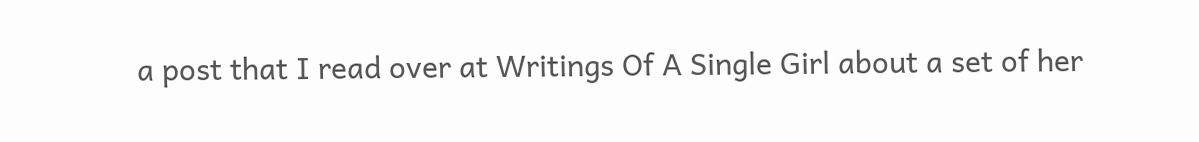a post that I read over at Writings Of A Single Girl about a set of her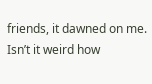friends, it dawned on me. Isn’t it weird how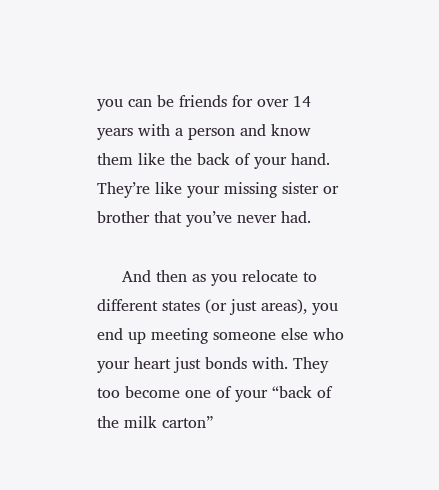you can be friends for over 14 years with a person and know them like the back of your hand. They’re like your missing sister or brother that you’ve never had.

     And then as you relocate to different states (or just areas), you end up meeting someone else who your heart just bonds with. They too become one of your “back of the milk carton”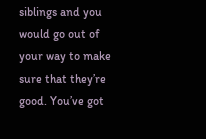siblings and you would go out of your way to make sure that they’re good. You’ve got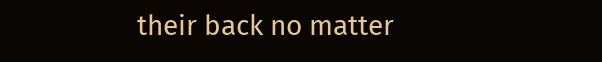their back no matter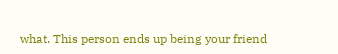what. This person ends up being your friend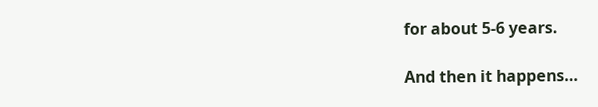for about 5-6 years.

And then it happens…